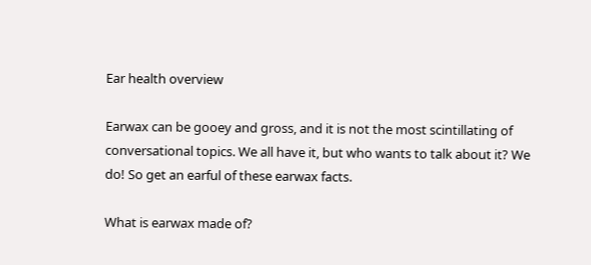Ear health overview

Earwax can be gooey and gross, and it is not the most scintillating of conversational topics. We all have it, but who wants to talk about it? We do! So get an earful of these earwax facts.

What is earwax made of?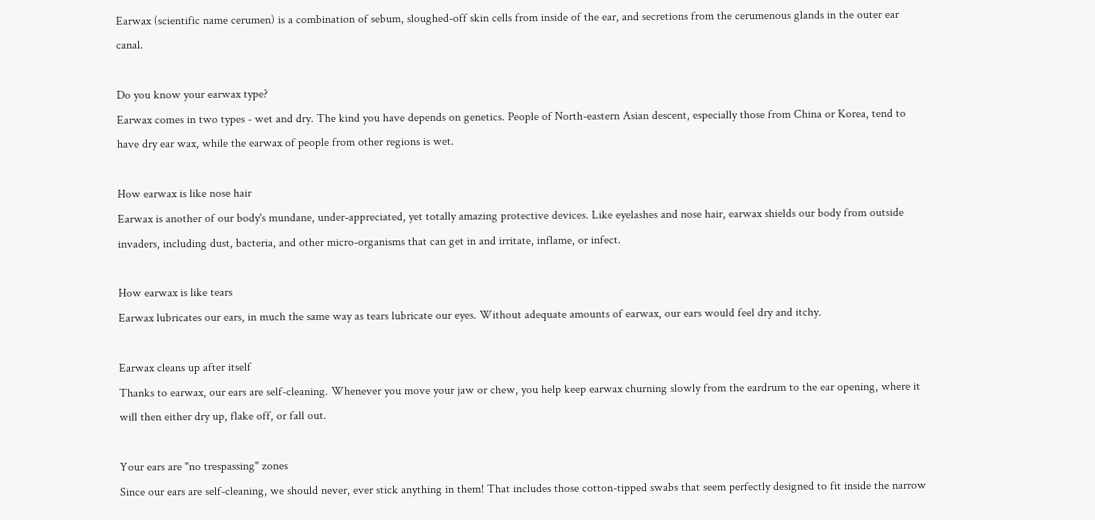Earwax (scientific name cerumen) is a combination of sebum, sloughed-off skin cells from inside of the ear, and secretions from the cerumenous glands in the outer ear canal.

Do you know your earwax type?
Earwax comes in two types - wet and dry. The kind you have depends on genetics. People of North-eastern Asian descent, especially those from China or Korea, tend to have dry ear wax, while the earwax of people from other regions is wet.

How earwax is like nose hair
Earwax is another of our body's mundane, under-appreciated, yet totally amazing protective devices. Like eyelashes and nose hair, earwax shields our body from outside invaders, including dust, bacteria, and other micro-organisms that can get in and irritate, inflame, or infect.

How earwax is like tears
Earwax lubricates our ears, in much the same way as tears lubricate our eyes. Without adequate amounts of earwax, our ears would feel dry and itchy.

Earwax cleans up after itself
Thanks to earwax, our ears are self-cleaning. Whenever you move your jaw or chew, you help keep earwax churning slowly from the eardrum to the ear opening, where it will then either dry up, flake off, or fall out.

Your ears are "no trespassing" zones
Since our ears are self-cleaning, we should never, ever stick anything in them! That includes those cotton-tipped swabs that seem perfectly designed to fit inside the narrow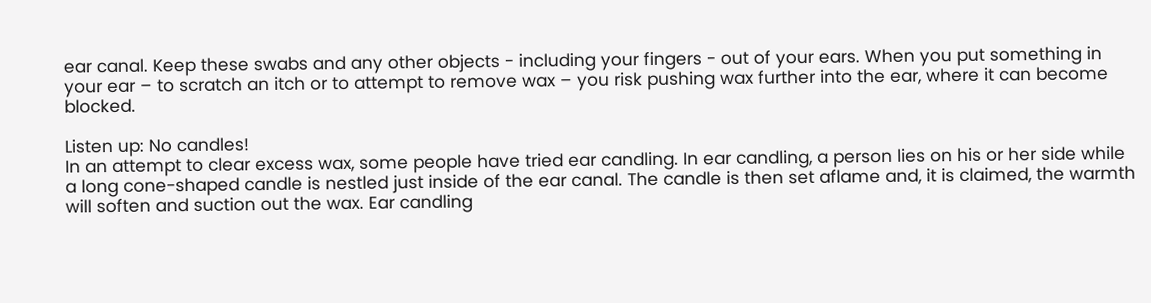ear canal. Keep these swabs and any other objects - including your fingers - out of your ears. When you put something in your ear – to scratch an itch or to attempt to remove wax – you risk pushing wax further into the ear, where it can become blocked.

Listen up: No candles!
In an attempt to clear excess wax, some people have tried ear candling. In ear candling, a person lies on his or her side while a long cone-shaped candle is nestled just inside of the ear canal. The candle is then set aflame and, it is claimed, the warmth will soften and suction out the wax. Ear candling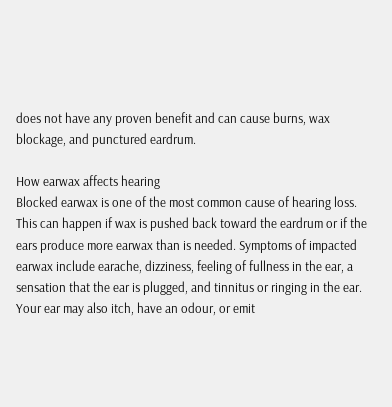does not have any proven benefit and can cause burns, wax blockage, and punctured eardrum.

How earwax affects hearing
Blocked earwax is one of the most common cause of hearing loss. This can happen if wax is pushed back toward the eardrum or if the ears produce more earwax than is needed. Symptoms of impacted earwax include earache, dizziness, feeling of fullness in the ear, a sensation that the ear is plugged, and tinnitus or ringing in the ear. Your ear may also itch, have an odour, or emit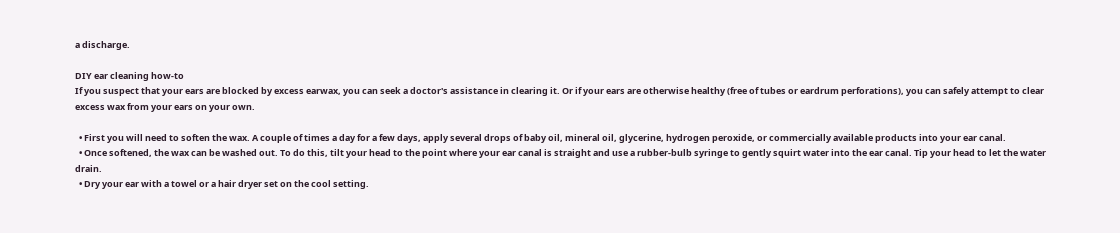a discharge.

DIY ear cleaning how-to
If you suspect that your ears are blocked by excess earwax, you can seek a doctor's assistance in clearing it. Or if your ears are otherwise healthy (free of tubes or eardrum perforations), you can safely attempt to clear excess wax from your ears on your own.

  • First you will need to soften the wax. A couple of times a day for a few days, apply several drops of baby oil, mineral oil, glycerine, hydrogen peroxide, or commercially available products into your ear canal.
  • Once softened, the wax can be washed out. To do this, tilt your head to the point where your ear canal is straight and use a rubber-bulb syringe to gently squirt water into the ear canal. Tip your head to let the water drain.
  • Dry your ear with a towel or a hair dryer set on the cool setting.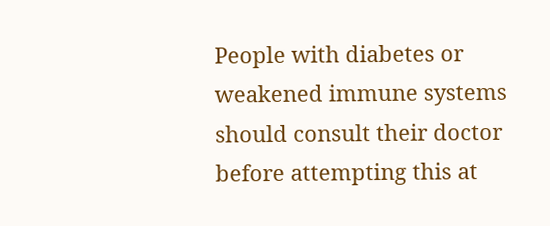People with diabetes or weakened immune systems should consult their doctor before attempting this at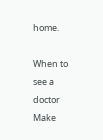home.

When to see a doctor
Make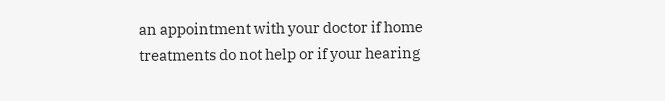an appointment with your doctor if home treatments do not help or if your hearing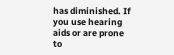has diminished. If you use hearing aids or are prone to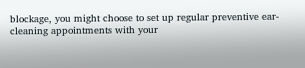blockage, you might choose to set up regular preventive ear-cleaning appointments with your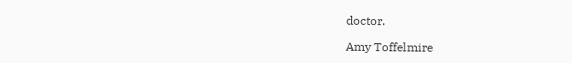doctor.

Amy Toffelmire